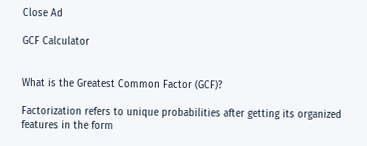Close Ad

GCF Calculator


What is the Greatest Common Factor (GCF)?

Factorization refers to unique probabilities after getting its organized features in the form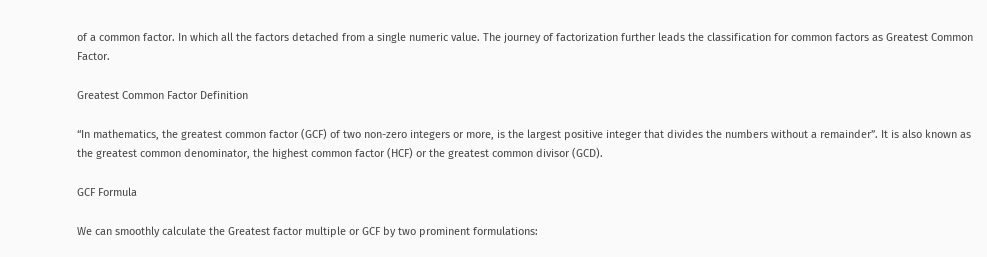of a common factor. In which all the factors detached from a single numeric value. The journey of factorization further leads the classification for common factors as Greatest Common Factor.

Greatest Common Factor Definition

“In mathematics, the greatest common factor (GCF) of two non-zero integers or more, is the largest positive integer that divides the numbers without a remainder”. It is also known as the greatest common denominator, the highest common factor (HCF) or the greatest common divisor (GCD).

GCF Formula

We can smoothly calculate the Greatest factor multiple or GCF by two prominent formulations: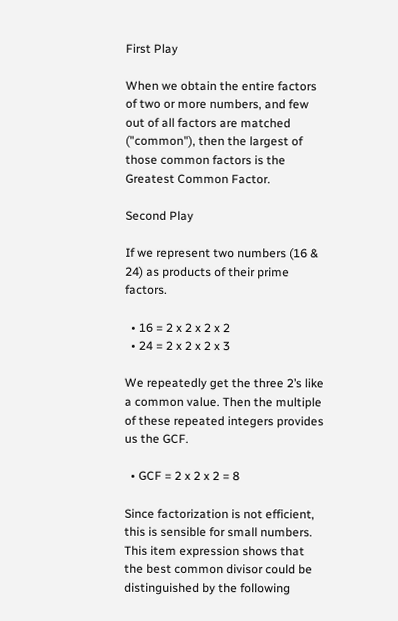First Play

When we obtain the entire factors of two or more numbers, and few out of all factors are matched ("common"), then the largest of those common factors is the Greatest Common Factor.

Second Play

If we represent two numbers (16 & 24) as products of their prime factors.

  • 16 = 2 x 2 x 2 x 2
  • 24 = 2 x 2 x 2 x 3

We repeatedly get the three 2’s like a common value. Then the multiple of these repeated integers provides us the GCF.

  • GCF = 2 x 2 x 2 = 8

Since factorization is not efficient, this is sensible for small numbers. This item expression shows that the best common divisor could be distinguished by the following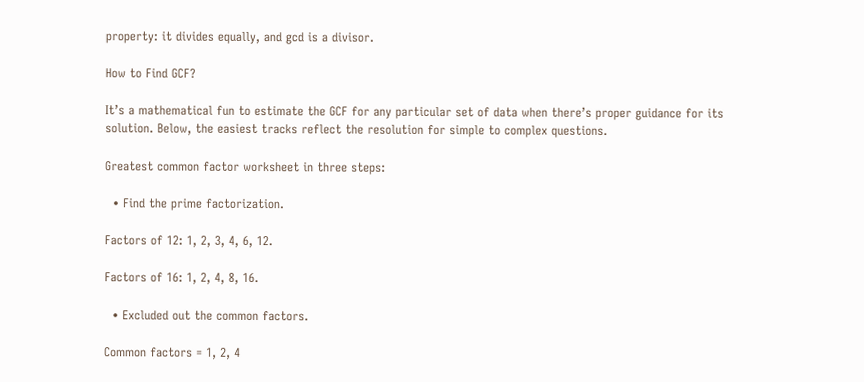property: it divides equally, and gcd is a divisor.

How to Find GCF?

It’s a mathematical fun to estimate the GCF for any particular set of data when there’s proper guidance for its solution. Below, the easiest tracks reflect the resolution for simple to complex questions.

Greatest common factor worksheet in three steps:

  • Find the prime factorization.

Factors of 12: 1, 2, 3, 4, 6, 12.

Factors of 16: 1, 2, 4, 8, 16.

  • Excluded out the common factors.

Common factors = 1, 2, 4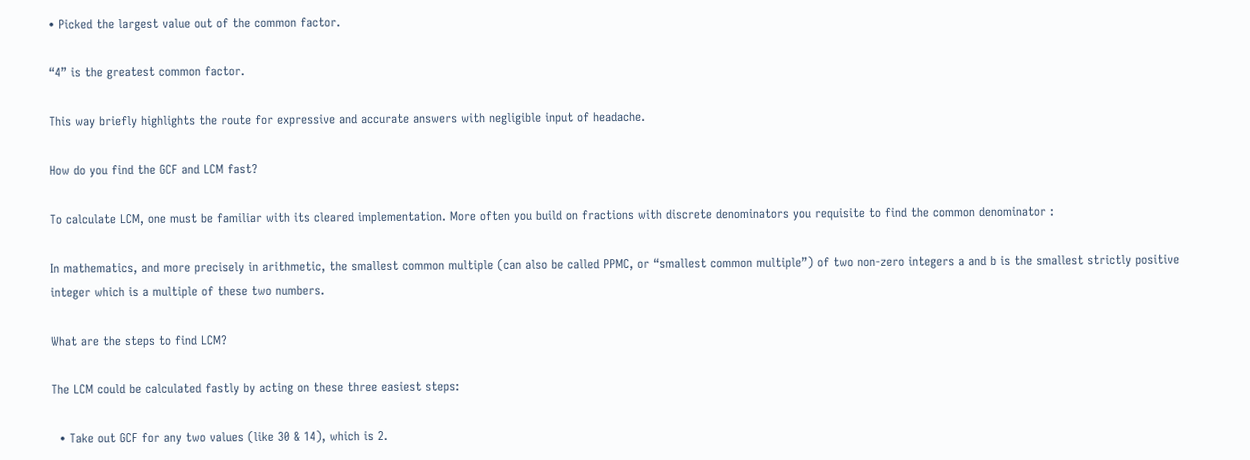• Picked the largest value out of the common factor.

“4” is the greatest common factor.

This way briefly highlights the route for expressive and accurate answers with negligible input of headache.

How do you find the GCF and LCM fast?

To calculate LCM, one must be familiar with its cleared implementation. More often you build on fractions with discrete denominators you requisite to find the common denominator :

In mathematics, and more precisely in arithmetic, the smallest common multiple (can also be called PPMC, or “smallest common multiple”) of two non-zero integers a and b is the smallest strictly positive integer which is a multiple of these two numbers.

What are the steps to find LCM?

The LCM could be calculated fastly by acting on these three easiest steps:

  • Take out GCF for any two values (like 30 & 14), which is 2.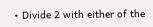• Divide 2 with either of the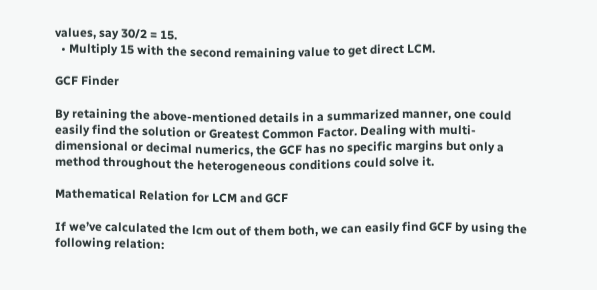values, say 30/2 = 15.
  • Multiply 15 with the second remaining value to get direct LCM.

GCF Finder

By retaining the above-mentioned details in a summarized manner, one could easily find the solution or Greatest Common Factor. Dealing with multi-dimensional or decimal numerics, the GCF has no specific margins but only a method throughout the heterogeneous conditions could solve it.

Mathematical Relation for LCM and GCF

If we’ve calculated the lcm out of them both, we can easily find GCF by using the following relation: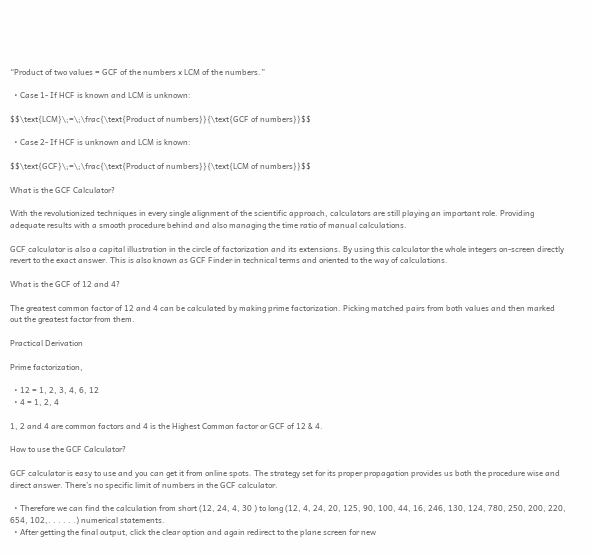“Product of two values = GCF of the numbers x LCM of the numbers.”

  • Case 1- If HCF is known and LCM is unknown:

$$\text{LCM}\;=\;\frac{\text{Product of numbers}}{\text{GCF of numbers}}$$

  • Case 2- If HCF is unknown and LCM is known:

$$\text{GCF}\;=\;\frac{\text{Product of numbers}}{\text{LCM of numbers}}$$

What is the GCF Calculator?

With the revolutionized techniques in every single alignment of the scientific approach, calculators are still playing an important role. Providing adequate results with a smooth procedure behind and also managing the time ratio of manual calculations.

GCF calculator is also a capital illustration in the circle of factorization and its extensions. By using this calculator the whole integers on-screen directly revert to the exact answer. This is also known as GCF Finder in technical terms and oriented to the way of calculations.

What is the GCF of 12 and 4?

The greatest common factor of 12 and 4 can be calculated by making prime factorization. Picking matched pairs from both values and then marked out the greatest factor from them.

Practical Derivation

Prime factorization,

  • 12 = 1, 2, 3, 4, 6, 12
  • 4 = 1, 2, 4

1, 2 and 4 are common factors and 4 is the Highest Common factor or GCF of 12 & 4.

How to use the GCF Calculator?

GCF calculator is easy to use and you can get it from online spots. The strategy set for its proper propagation provides us both the procedure wise and direct answer. There’s no specific limit of numbers in the GCF calculator.

  • Therefore we can find the calculation from short (12, 24, 4, 30 ) to long (12, 4, 24, 20, 125, 90, 100, 44, 16, 246, 130, 124, 780, 250, 200, 220, 654, 102,. . . . . .) numerical statements.
  • After getting the final output, click the clear option and again redirect to the plane screen for new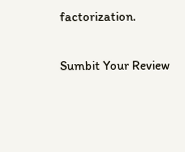factorization.

Sumbit Your Review